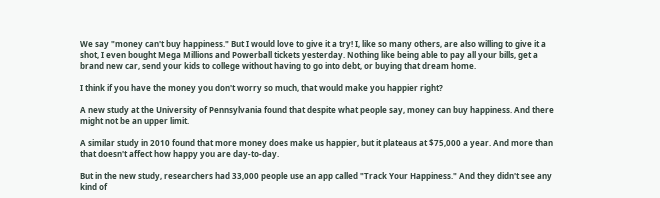We say "money can't buy happiness." But I would love to give it a try! I, like so many others, are also willing to give it a shot, I even bought Mega Millions and Powerball tickets yesterday. Nothing like being able to pay all your bills, get a brand new car, send your kids to college without having to go into debt, or buying that dream home.

I think if you have the money you don't worry so much, that would make you happier right?

A new study at the University of Pennsylvania found that despite what people say, money can buy happiness. And there might not be an upper limit.

A similar study in 2010 found that more money does make us happier, but it plateaus at $75,000 a year. And more than that doesn't affect how happy you are day-to-day.

But in the new study, researchers had 33,000 people use an app called "Track Your Happiness." And they didn't see any kind of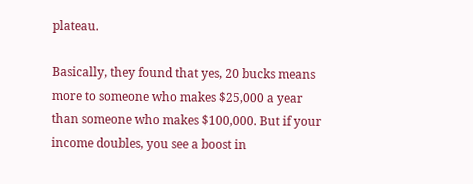plateau.

Basically, they found that yes, 20 bucks means more to someone who makes $25,000 a year than someone who makes $100,000. But if your income doubles, you see a boost in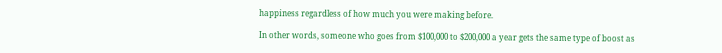happiness regardless of how much you were making before.

In other words, someone who goes from $100,000 to $200,000 a year gets the same type of boost as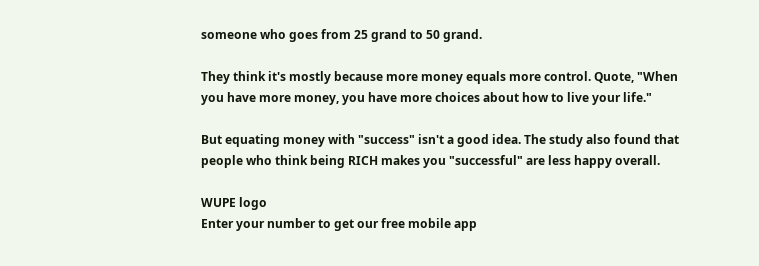someone who goes from 25 grand to 50 grand.

They think it's mostly because more money equals more control. Quote, "When you have more money, you have more choices about how to live your life."

But equating money with "success" isn't a good idea. The study also found that people who think being RICH makes you "successful" are less happy overall.

WUPE logo
Enter your number to get our free mobile app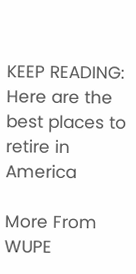KEEP READING: Here are the best places to retire in America

More From WUPE